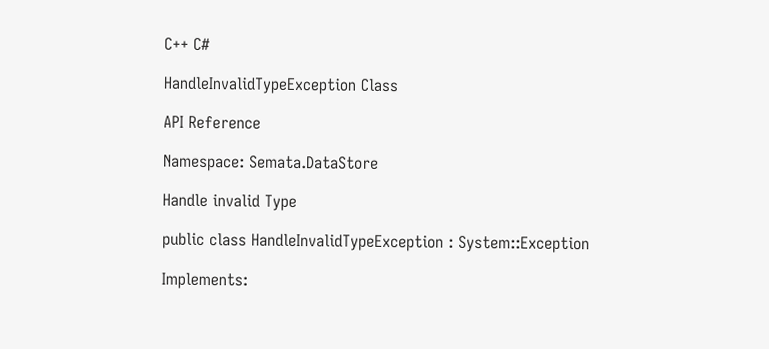C++ C#

HandleInvalidTypeException Class

API Reference

Namespace: Semata.DataStore

Handle invalid Type

public class HandleInvalidTypeException : System::Exception

Implements: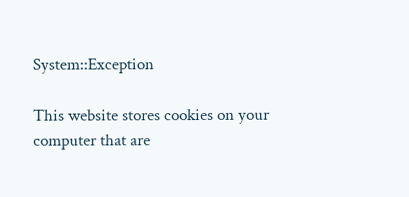System::Exception

This website stores cookies on your computer that are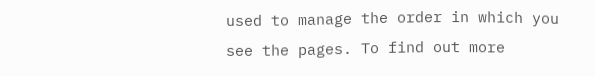used to manage the order in which you see the pages. To find out more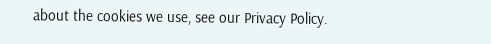about the cookies we use, see our Privacy Policy.